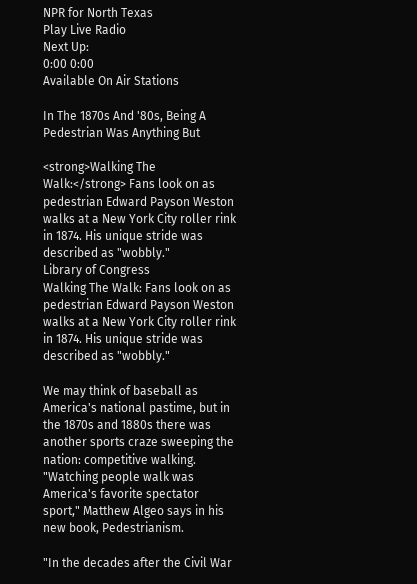NPR for North Texas
Play Live Radio
Next Up:
0:00 0:00
Available On Air Stations

In The 1870s And '80s, Being A Pedestrian Was Anything But

<strong>Walking The Walk:</strong> Fans look on as pedestrian Edward Payson Weston walks at a New York City roller rink in 1874. His unique stride was described as "wobbly."
Library of Congress
Walking The Walk: Fans look on as pedestrian Edward Payson Weston walks at a New York City roller rink in 1874. His unique stride was described as "wobbly."

We may think of baseball as America's national pastime, but in the 1870s and 1880s there was another sports craze sweeping the nation: competitive walking. "Watching people walk was America's favorite spectator sport," Matthew Algeo says in his new book, Pedestrianism.

"In the decades after the Civil War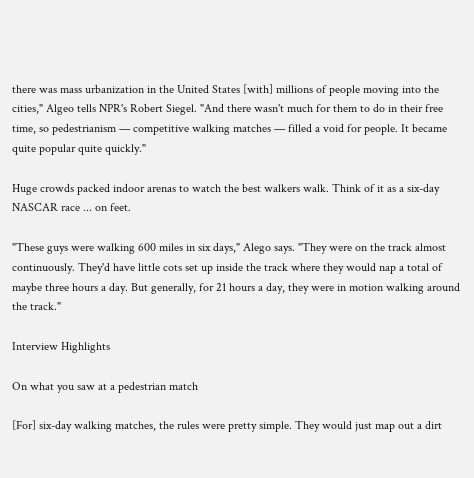there was mass urbanization in the United States [with] millions of people moving into the cities," Algeo tells NPR's Robert Siegel. "And there wasn't much for them to do in their free time, so pedestrianism — competitive walking matches — filled a void for people. It became quite popular quite quickly."

Huge crowds packed indoor arenas to watch the best walkers walk. Think of it as a six-day NASCAR race ... on feet.

"These guys were walking 600 miles in six days," Alego says. "They were on the track almost continuously. They'd have little cots set up inside the track where they would nap a total of maybe three hours a day. But generally, for 21 hours a day, they were in motion walking around the track."

Interview Highlights

On what you saw at a pedestrian match

[For] six-day walking matches, the rules were pretty simple. They would just map out a dirt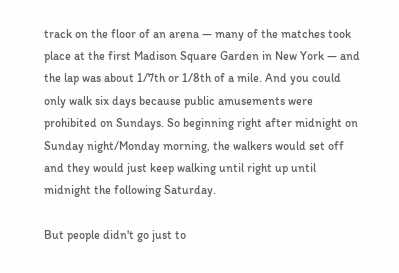track on the floor of an arena — many of the matches took place at the first Madison Square Garden in New York — and the lap was about 1/7th or 1/8th of a mile. And you could only walk six days because public amusements were prohibited on Sundays. So beginning right after midnight on Sunday night/Monday morning, the walkers would set off and they would just keep walking until right up until midnight the following Saturday.

But people didn't go just to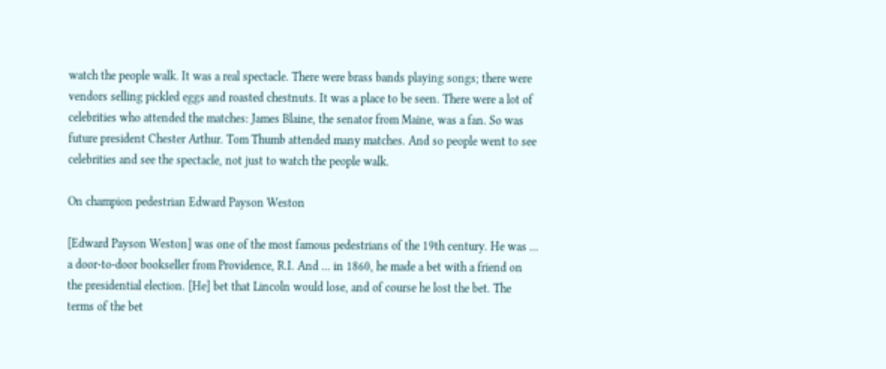watch the people walk. It was a real spectacle. There were brass bands playing songs; there were vendors selling pickled eggs and roasted chestnuts. It was a place to be seen. There were a lot of celebrities who attended the matches: James Blaine, the senator from Maine, was a fan. So was future president Chester Arthur. Tom Thumb attended many matches. And so people went to see celebrities and see the spectacle, not just to watch the people walk.

On champion pedestrian Edward Payson Weston

[Edward Payson Weston] was one of the most famous pedestrians of the 19th century. He was ... a door-to-door bookseller from Providence, R.I. And ... in 1860, he made a bet with a friend on the presidential election. [He] bet that Lincoln would lose, and of course he lost the bet. The terms of the bet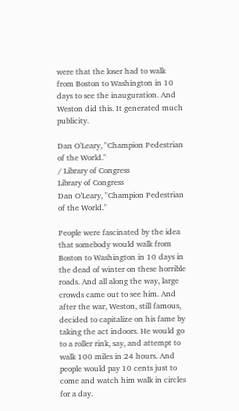were that the loser had to walk from Boston to Washington in 10 days to see the inauguration. And Weston did this. It generated much publicity.

Dan O'Leary, "Champion Pedestrian of the World."
/ Library of Congress
Library of Congress
Dan O'Leary, "Champion Pedestrian of the World."

People were fascinated by the idea that somebody would walk from Boston to Washington in 10 days in the dead of winter on these horrible roads. And all along the way, large crowds came out to see him. And after the war, Weston, still famous, decided to capitalize on his fame by taking the act indoors. He would go to a roller rink, say, and attempt to walk 100 miles in 24 hours. And people would pay 10 cents just to come and watch him walk in circles for a day.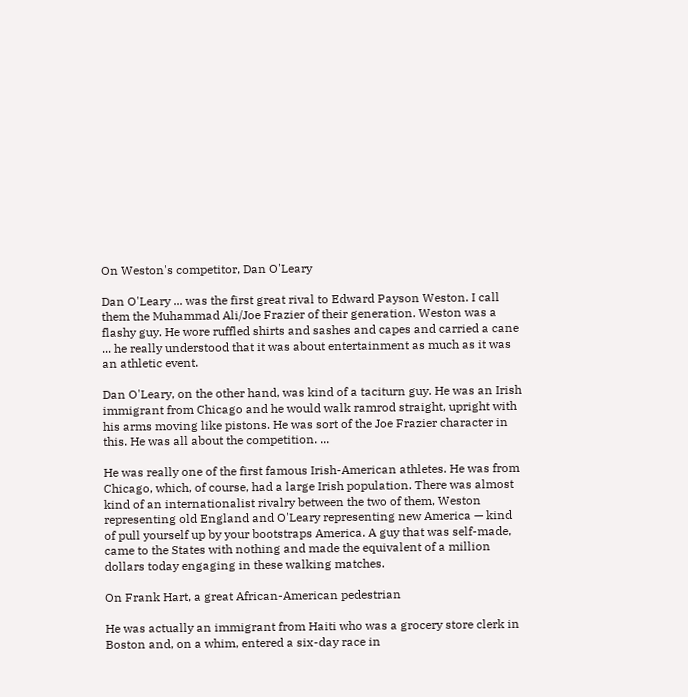On Weston's competitor, Dan O'Leary

Dan O'Leary ... was the first great rival to Edward Payson Weston. I call them the Muhammad Ali/Joe Frazier of their generation. Weston was a flashy guy. He wore ruffled shirts and sashes and capes and carried a cane ... he really understood that it was about entertainment as much as it was an athletic event.

Dan O'Leary, on the other hand, was kind of a taciturn guy. He was an Irish immigrant from Chicago and he would walk ramrod straight, upright with his arms moving like pistons. He was sort of the Joe Frazier character in this. He was all about the competition. ...

He was really one of the first famous Irish-American athletes. He was from Chicago, which, of course, had a large Irish population. There was almost kind of an internationalist rivalry between the two of them, Weston representing old England and O'Leary representing new America — kind of pull yourself up by your bootstraps America. A guy that was self-made, came to the States with nothing and made the equivalent of a million dollars today engaging in these walking matches.

On Frank Hart, a great African-American pedestrian

He was actually an immigrant from Haiti who was a grocery store clerk in Boston and, on a whim, entered a six-day race in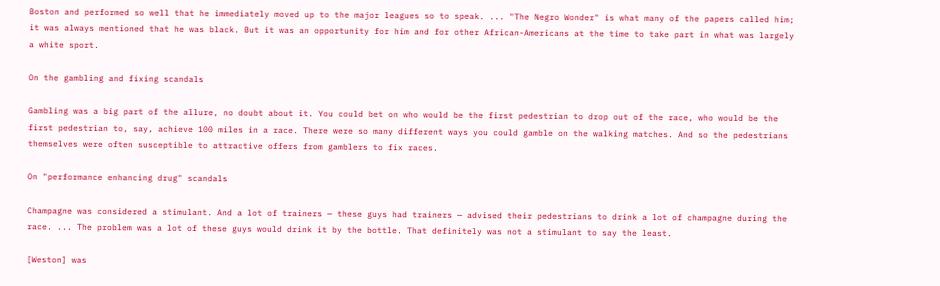Boston and performed so well that he immediately moved up to the major leagues so to speak. ... "The Negro Wonder" is what many of the papers called him; it was always mentioned that he was black. But it was an opportunity for him and for other African-Americans at the time to take part in what was largely a white sport.

On the gambling and fixing scandals

Gambling was a big part of the allure, no doubt about it. You could bet on who would be the first pedestrian to drop out of the race, who would be the first pedestrian to, say, achieve 100 miles in a race. There were so many different ways you could gamble on the walking matches. And so the pedestrians themselves were often susceptible to attractive offers from gamblers to fix races.

On "performance enhancing drug" scandals

Champagne was considered a stimulant. And a lot of trainers — these guys had trainers — advised their pedestrians to drink a lot of champagne during the race. ... The problem was a lot of these guys would drink it by the bottle. That definitely was not a stimulant to say the least.

[Weston] was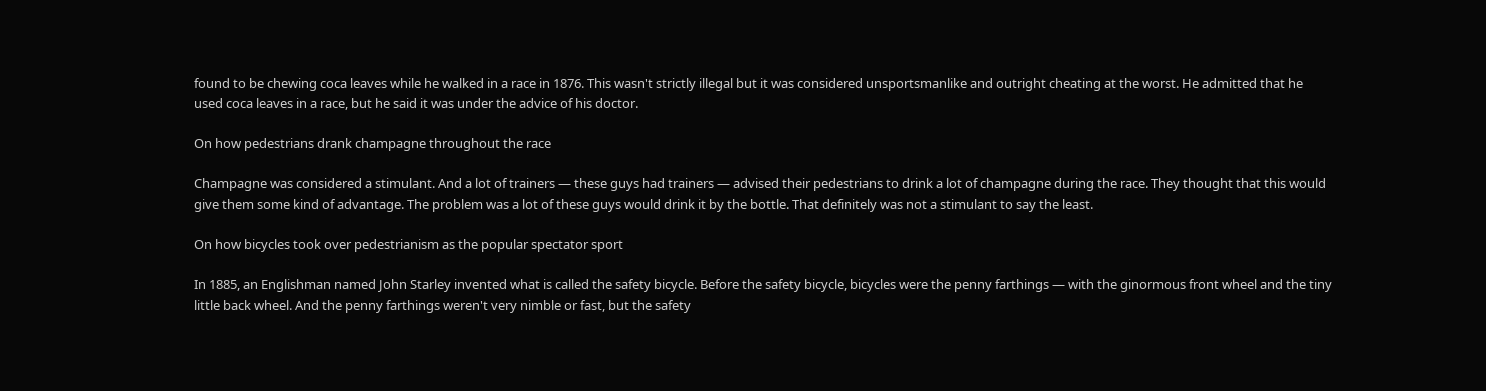found to be chewing coca leaves while he walked in a race in 1876. This wasn't strictly illegal but it was considered unsportsmanlike and outright cheating at the worst. He admitted that he used coca leaves in a race, but he said it was under the advice of his doctor.

On how pedestrians drank champagne throughout the race

Champagne was considered a stimulant. And a lot of trainers — these guys had trainers — advised their pedestrians to drink a lot of champagne during the race. They thought that this would give them some kind of advantage. The problem was a lot of these guys would drink it by the bottle. That definitely was not a stimulant to say the least.

On how bicycles took over pedestrianism as the popular spectator sport

In 1885, an Englishman named John Starley invented what is called the safety bicycle. Before the safety bicycle, bicycles were the penny farthings — with the ginormous front wheel and the tiny little back wheel. And the penny farthings weren't very nimble or fast, but the safety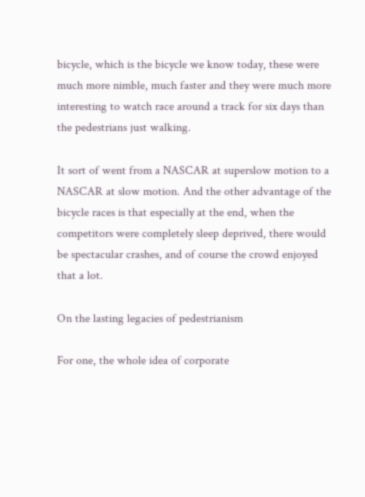bicycle, which is the bicycle we know today, these were much more nimble, much faster and they were much more interesting to watch race around a track for six days than the pedestrians just walking.

It sort of went from a NASCAR at superslow motion to a NASCAR at slow motion. And the other advantage of the bicycle races is that especially at the end, when the competitors were completely sleep deprived, there would be spectacular crashes, and of course the crowd enjoyed that a lot.

On the lasting legacies of pedestrianism

For one, the whole idea of corporate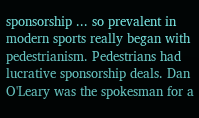sponsorship ... so prevalent in modern sports really began with pedestrianism. Pedestrians had lucrative sponsorship deals. Dan O'Leary was the spokesman for a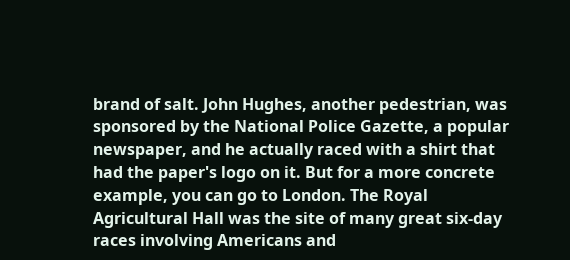brand of salt. John Hughes, another pedestrian, was sponsored by the National Police Gazette, a popular newspaper, and he actually raced with a shirt that had the paper's logo on it. But for a more concrete example, you can go to London. The Royal Agricultural Hall was the site of many great six-day races involving Americans and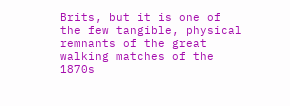Brits, but it is one of the few tangible, physical remnants of the great walking matches of the 1870s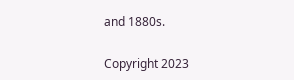and 1880s.

Copyright 2023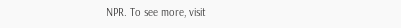NPR. To see more, visit